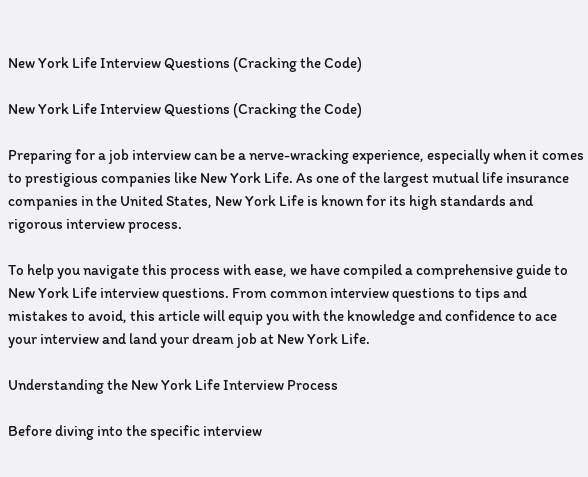New York Life Interview Questions (Cracking the Code)

New York Life Interview Questions (Cracking the Code)

Preparing for a job interview can be a nerve-wracking experience, especially when it comes to prestigious companies like New York Life. As one of the largest mutual life insurance companies in the United States, New York Life is known for its high standards and rigorous interview process.

To help you navigate this process with ease, we have compiled a comprehensive guide to New York Life interview questions. From common interview questions to tips and mistakes to avoid, this article will equip you with the knowledge and confidence to ace your interview and land your dream job at New York Life.

Understanding the New York Life Interview Process

Before diving into the specific interview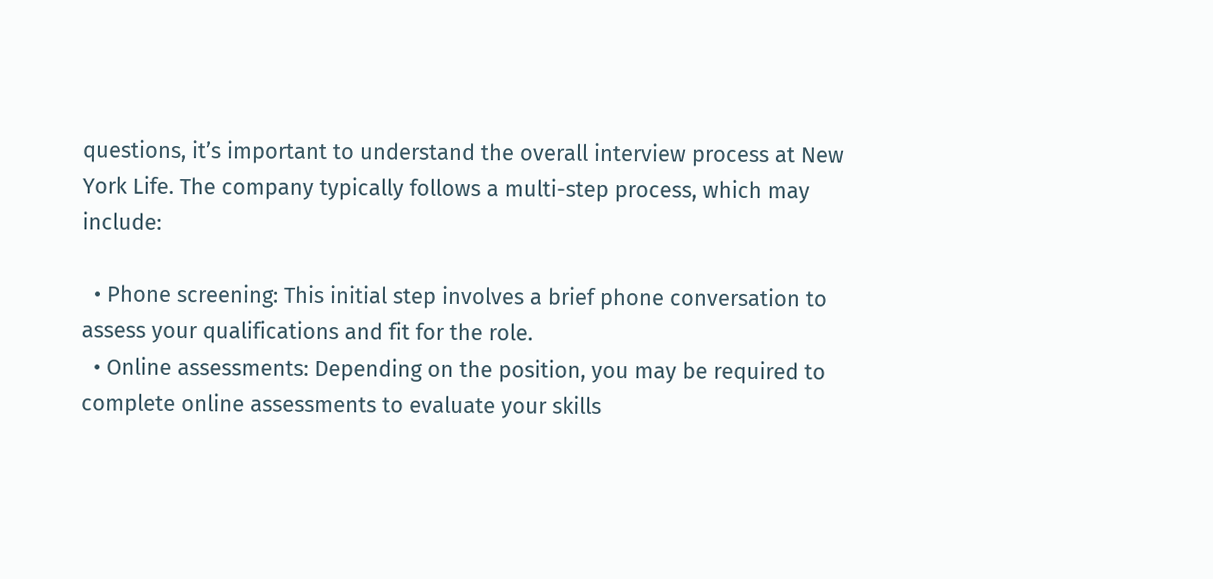questions, it’s important to understand the overall interview process at New York Life. The company typically follows a multi-step process, which may include:

  • Phone screening: This initial step involves a brief phone conversation to assess your qualifications and fit for the role.
  • Online assessments: Depending on the position, you may be required to complete online assessments to evaluate your skills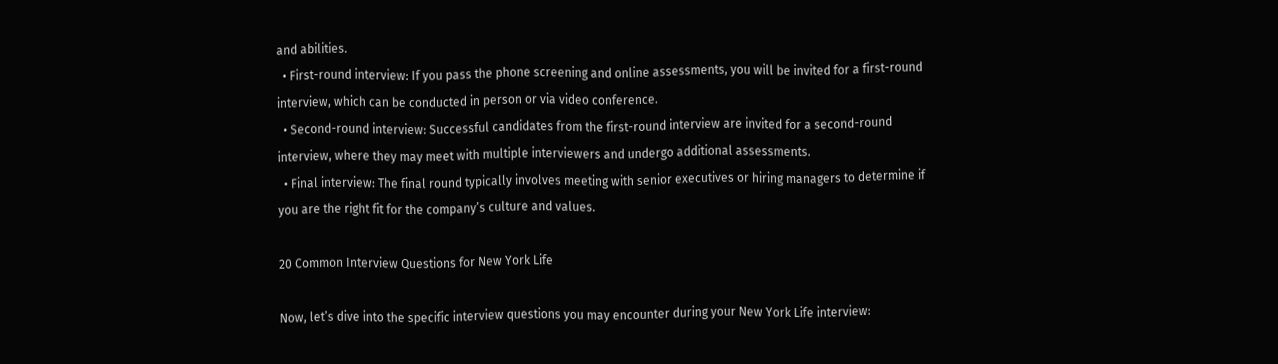and abilities.
  • First-round interview: If you pass the phone screening and online assessments, you will be invited for a first-round interview, which can be conducted in person or via video conference.
  • Second-round interview: Successful candidates from the first-round interview are invited for a second-round interview, where they may meet with multiple interviewers and undergo additional assessments.
  • Final interview: The final round typically involves meeting with senior executives or hiring managers to determine if you are the right fit for the company’s culture and values.

20 Common Interview Questions for New York Life

Now, let’s dive into the specific interview questions you may encounter during your New York Life interview: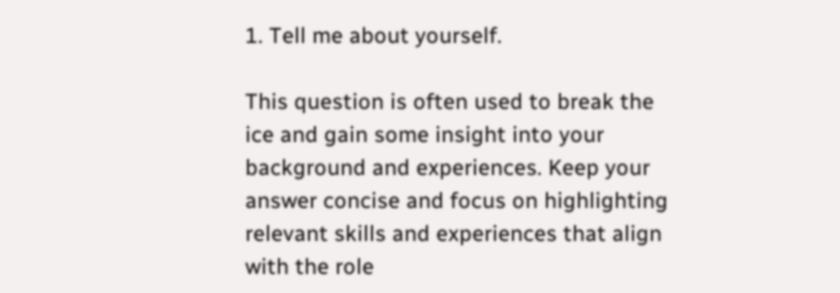1. Tell me about yourself.

This question is often used to break the ice and gain some insight into your background and experiences. Keep your answer concise and focus on highlighting relevant skills and experiences that align with the role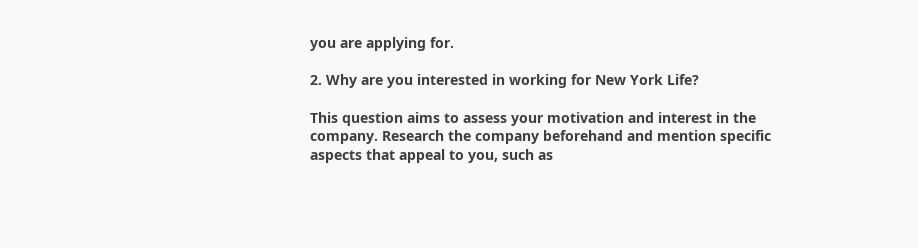you are applying for.

2. Why are you interested in working for New York Life?

This question aims to assess your motivation and interest in the company. Research the company beforehand and mention specific aspects that appeal to you, such as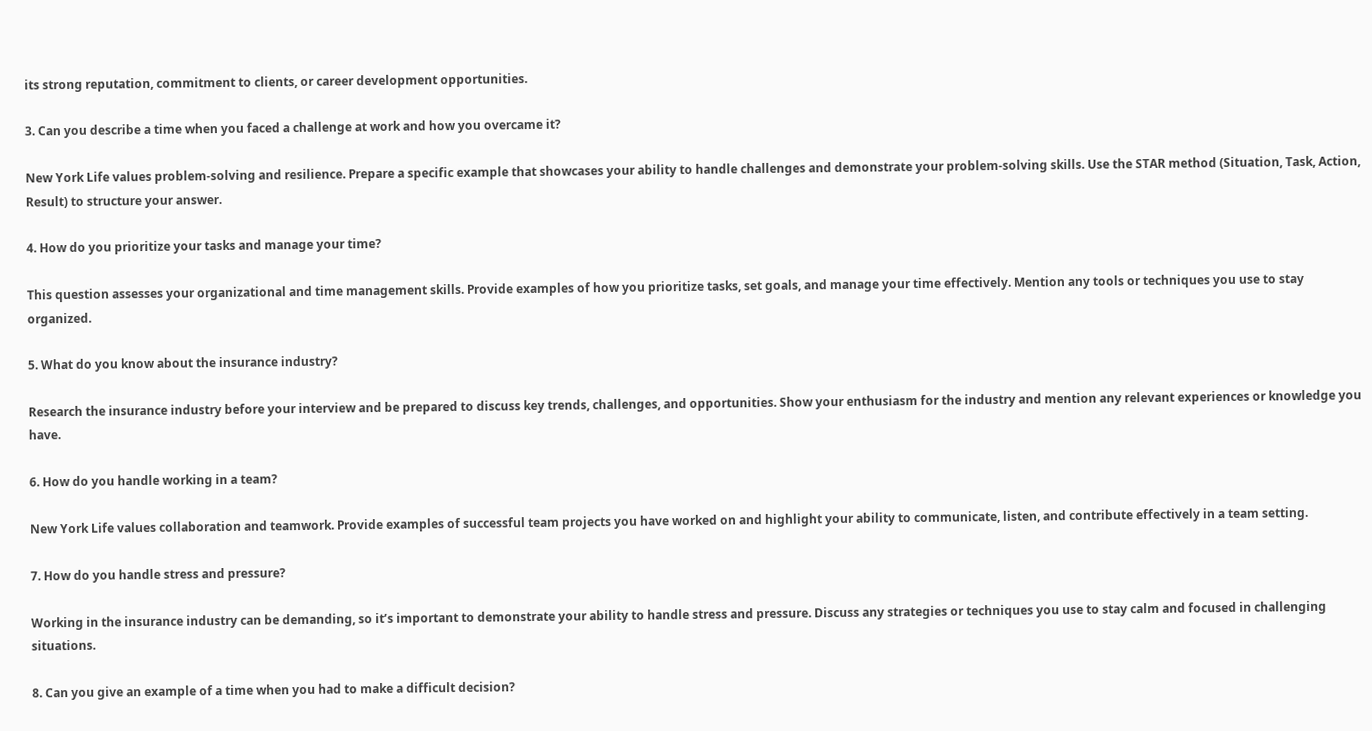its strong reputation, commitment to clients, or career development opportunities.

3. Can you describe a time when you faced a challenge at work and how you overcame it?

New York Life values problem-solving and resilience. Prepare a specific example that showcases your ability to handle challenges and demonstrate your problem-solving skills. Use the STAR method (Situation, Task, Action, Result) to structure your answer.

4. How do you prioritize your tasks and manage your time?

This question assesses your organizational and time management skills. Provide examples of how you prioritize tasks, set goals, and manage your time effectively. Mention any tools or techniques you use to stay organized.

5. What do you know about the insurance industry?

Research the insurance industry before your interview and be prepared to discuss key trends, challenges, and opportunities. Show your enthusiasm for the industry and mention any relevant experiences or knowledge you have.

6. How do you handle working in a team?

New York Life values collaboration and teamwork. Provide examples of successful team projects you have worked on and highlight your ability to communicate, listen, and contribute effectively in a team setting.

7. How do you handle stress and pressure?

Working in the insurance industry can be demanding, so it’s important to demonstrate your ability to handle stress and pressure. Discuss any strategies or techniques you use to stay calm and focused in challenging situations.

8. Can you give an example of a time when you had to make a difficult decision?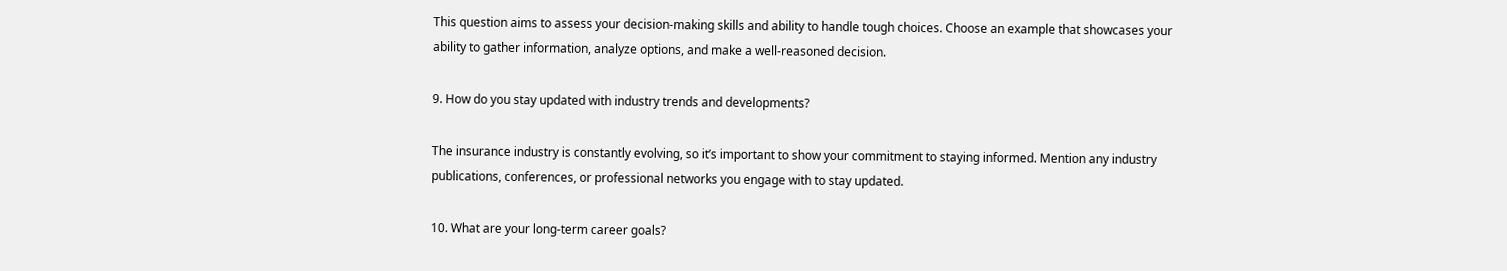This question aims to assess your decision-making skills and ability to handle tough choices. Choose an example that showcases your ability to gather information, analyze options, and make a well-reasoned decision.

9. How do you stay updated with industry trends and developments?

The insurance industry is constantly evolving, so it’s important to show your commitment to staying informed. Mention any industry publications, conferences, or professional networks you engage with to stay updated.

10. What are your long-term career goals?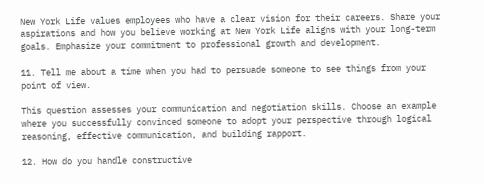New York Life values employees who have a clear vision for their careers. Share your aspirations and how you believe working at New York Life aligns with your long-term goals. Emphasize your commitment to professional growth and development.

11. Tell me about a time when you had to persuade someone to see things from your point of view.

This question assesses your communication and negotiation skills. Choose an example where you successfully convinced someone to adopt your perspective through logical reasoning, effective communication, and building rapport.

12. How do you handle constructive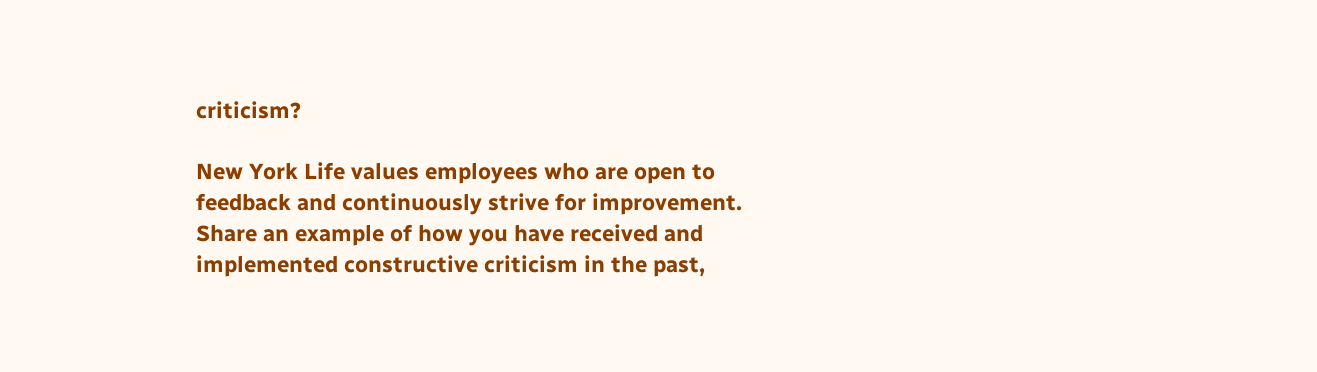criticism?

New York Life values employees who are open to feedback and continuously strive for improvement. Share an example of how you have received and implemented constructive criticism in the past,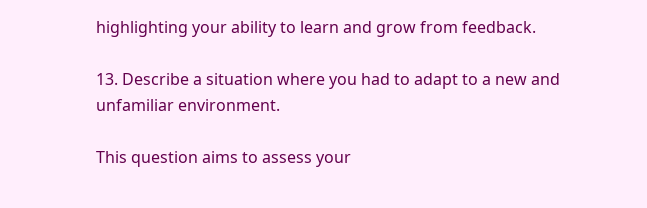highlighting your ability to learn and grow from feedback.

13. Describe a situation where you had to adapt to a new and unfamiliar environment.

This question aims to assess your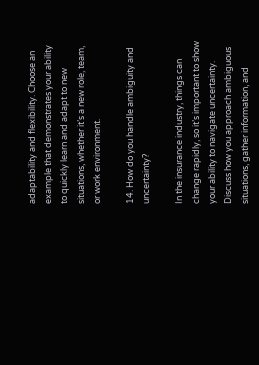adaptability and flexibility. Choose an example that demonstrates your ability to quickly learn and adapt to new situations, whether it’s a new role, team, or work environment.

14. How do you handle ambiguity and uncertainty?

In the insurance industry, things can change rapidly, so it’s important to show your ability to navigate uncertainty. Discuss how you approach ambiguous situations, gather information, and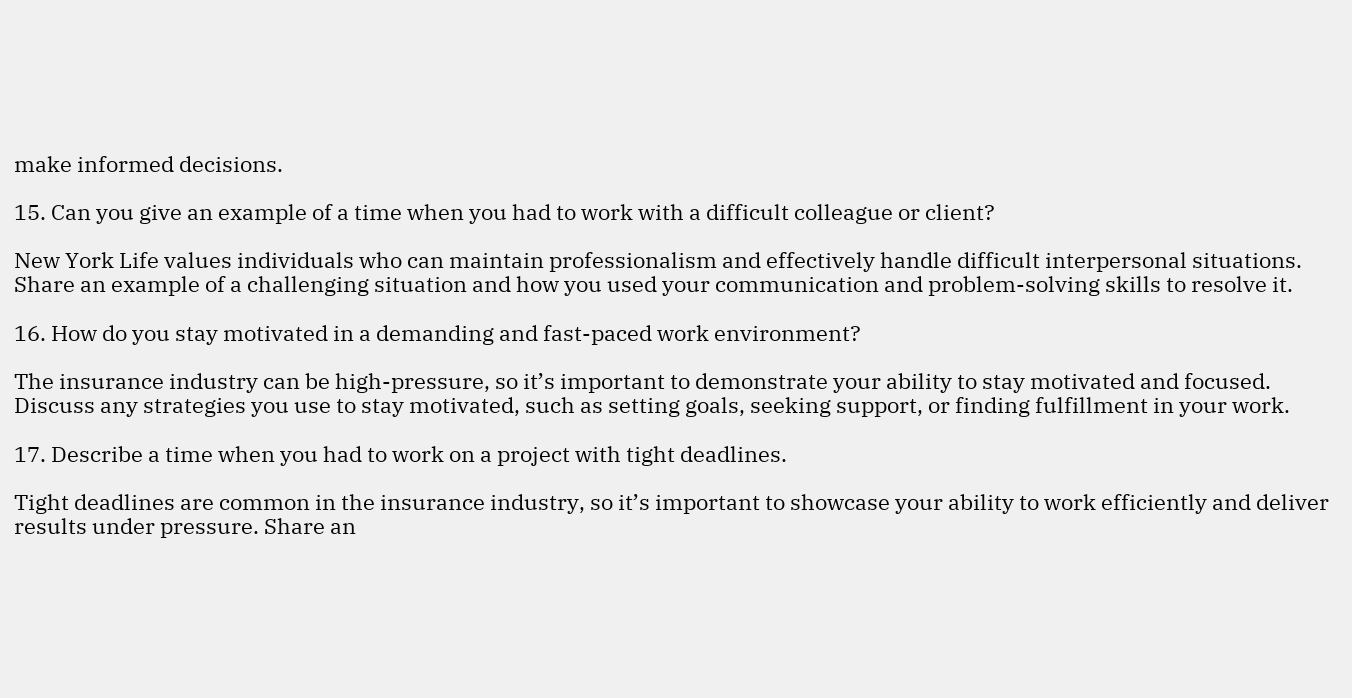make informed decisions.

15. Can you give an example of a time when you had to work with a difficult colleague or client?

New York Life values individuals who can maintain professionalism and effectively handle difficult interpersonal situations. Share an example of a challenging situation and how you used your communication and problem-solving skills to resolve it.

16. How do you stay motivated in a demanding and fast-paced work environment?

The insurance industry can be high-pressure, so it’s important to demonstrate your ability to stay motivated and focused. Discuss any strategies you use to stay motivated, such as setting goals, seeking support, or finding fulfillment in your work.

17. Describe a time when you had to work on a project with tight deadlines.

Tight deadlines are common in the insurance industry, so it’s important to showcase your ability to work efficiently and deliver results under pressure. Share an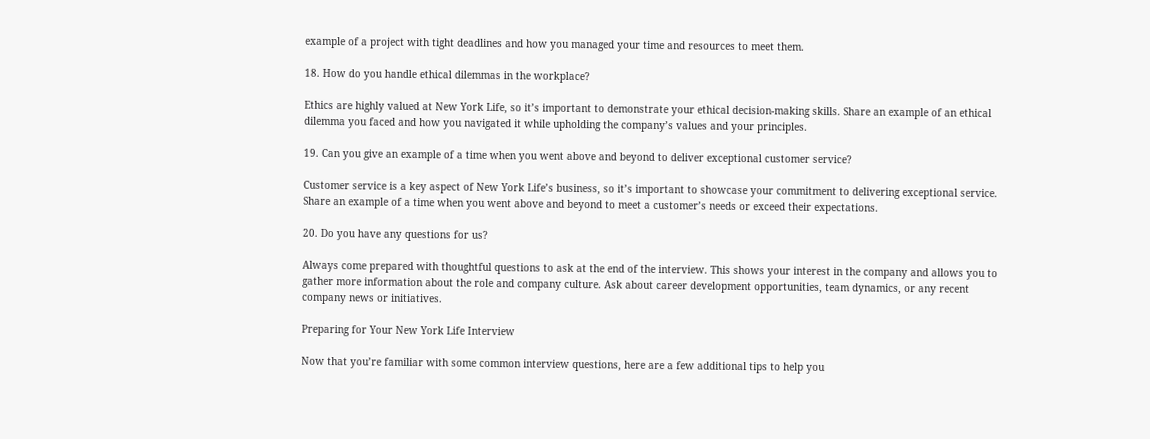example of a project with tight deadlines and how you managed your time and resources to meet them.

18. How do you handle ethical dilemmas in the workplace?

Ethics are highly valued at New York Life, so it’s important to demonstrate your ethical decision-making skills. Share an example of an ethical dilemma you faced and how you navigated it while upholding the company’s values and your principles.

19. Can you give an example of a time when you went above and beyond to deliver exceptional customer service?

Customer service is a key aspect of New York Life’s business, so it’s important to showcase your commitment to delivering exceptional service. Share an example of a time when you went above and beyond to meet a customer’s needs or exceed their expectations.

20. Do you have any questions for us?

Always come prepared with thoughtful questions to ask at the end of the interview. This shows your interest in the company and allows you to gather more information about the role and company culture. Ask about career development opportunities, team dynamics, or any recent company news or initiatives.

Preparing for Your New York Life Interview

Now that you’re familiar with some common interview questions, here are a few additional tips to help you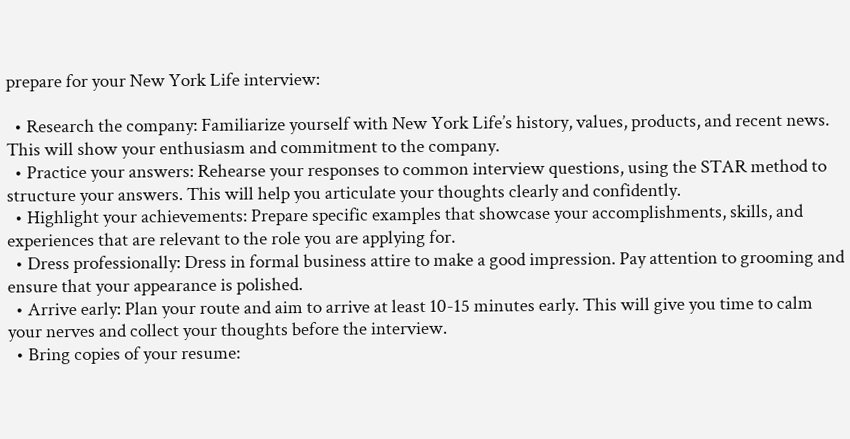prepare for your New York Life interview:

  • Research the company: Familiarize yourself with New York Life’s history, values, products, and recent news. This will show your enthusiasm and commitment to the company.
  • Practice your answers: Rehearse your responses to common interview questions, using the STAR method to structure your answers. This will help you articulate your thoughts clearly and confidently.
  • Highlight your achievements: Prepare specific examples that showcase your accomplishments, skills, and experiences that are relevant to the role you are applying for.
  • Dress professionally: Dress in formal business attire to make a good impression. Pay attention to grooming and ensure that your appearance is polished.
  • Arrive early: Plan your route and aim to arrive at least 10-15 minutes early. This will give you time to calm your nerves and collect your thoughts before the interview.
  • Bring copies of your resume: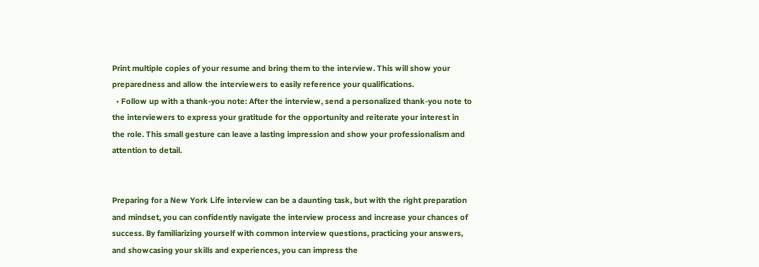Print multiple copies of your resume and bring them to the interview. This will show your preparedness and allow the interviewers to easily reference your qualifications.
  • Follow up with a thank-you note: After the interview, send a personalized thank-you note to the interviewers to express your gratitude for the opportunity and reiterate your interest in the role. This small gesture can leave a lasting impression and show your professionalism and attention to detail.


Preparing for a New York Life interview can be a daunting task, but with the right preparation and mindset, you can confidently navigate the interview process and increase your chances of success. By familiarizing yourself with common interview questions, practicing your answers, and showcasing your skills and experiences, you can impress the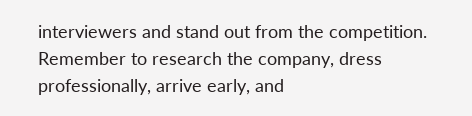interviewers and stand out from the competition. Remember to research the company, dress professionally, arrive early, and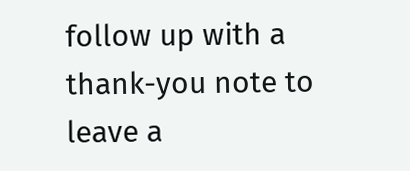follow up with a thank-you note to leave a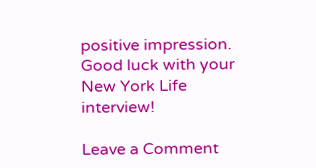positive impression. Good luck with your New York Life interview!

Leave a Comment